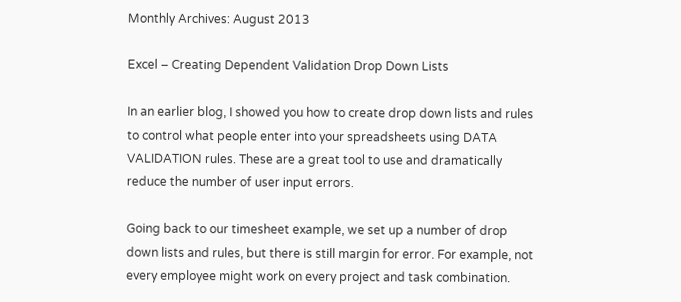Monthly Archives: August 2013

Excel – Creating Dependent Validation Drop Down Lists

In an earlier blog, I showed you how to create drop down lists and rules to control what people enter into your spreadsheets using DATA VALIDATION rules. These are a great tool to use and dramatically reduce the number of user input errors.

Going back to our timesheet example, we set up a number of drop down lists and rules, but there is still margin for error. For example, not every employee might work on every project and task combination.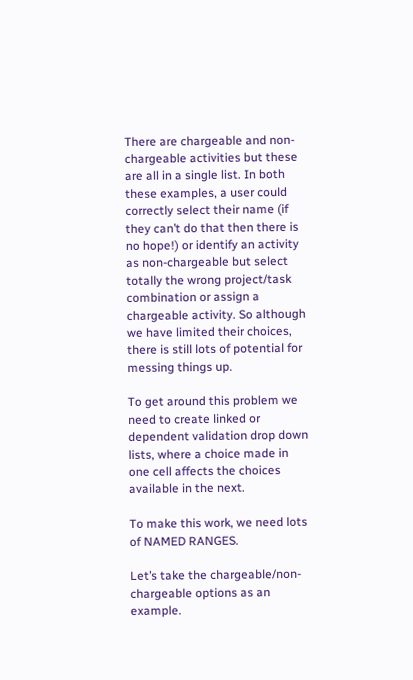There are chargeable and non-chargeable activities but these are all in a single list. In both these examples, a user could correctly select their name (if they can’t do that then there is no hope!) or identify an activity as non-chargeable but select totally the wrong project/task combination or assign a chargeable activity. So although we have limited their choices, there is still lots of potential for messing things up.

To get around this problem we need to create linked or dependent validation drop down lists, where a choice made in one cell affects the choices available in the next.

To make this work, we need lots of NAMED RANGES.

Let’s take the chargeable/non-chargeable options as an example.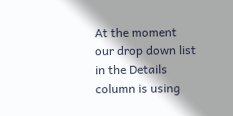At the moment our drop down list in the Details column is using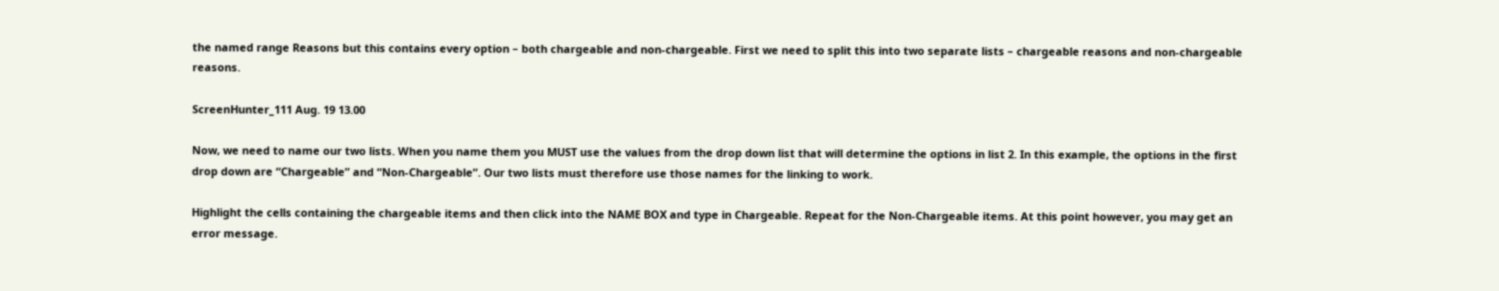the named range Reasons but this contains every option – both chargeable and non-chargeable. First we need to split this into two separate lists – chargeable reasons and non-chargeable reasons.

ScreenHunter_111 Aug. 19 13.00

Now, we need to name our two lists. When you name them you MUST use the values from the drop down list that will determine the options in list 2. In this example, the options in the first drop down are “Chargeable” and “Non-Chargeable”. Our two lists must therefore use those names for the linking to work.

Highlight the cells containing the chargeable items and then click into the NAME BOX and type in Chargeable. Repeat for the Non-Chargeable items. At this point however, you may get an error message.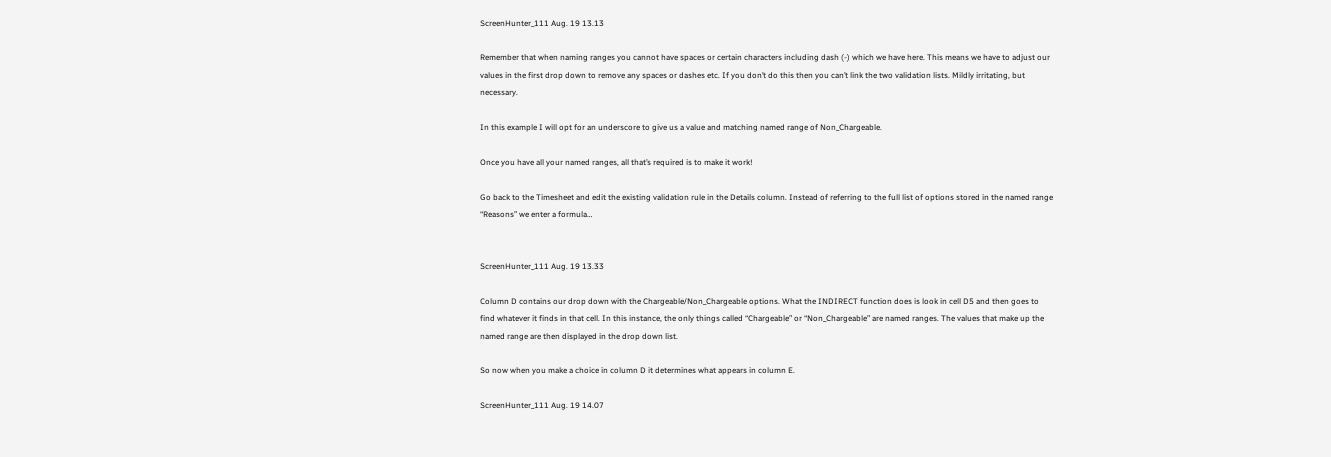ScreenHunter_111 Aug. 19 13.13

Remember that when naming ranges you cannot have spaces or certain characters including dash (-) which we have here. This means we have to adjust our values in the first drop down to remove any spaces or dashes etc. If you don’t do this then you can’t link the two validation lists. Mildly irritating, but necessary.

In this example I will opt for an underscore to give us a value and matching named range of Non_Chargeable.

Once you have all your named ranges, all that’s required is to make it work!

Go back to the Timesheet and edit the existing validation rule in the Details column. Instead of referring to the full list of options stored in the named range “Reasons” we enter a formula…


ScreenHunter_111 Aug. 19 13.33

Column D contains our drop down with the Chargeable/Non_Chargeable options. What the INDIRECT function does is look in cell D5 and then goes to find whatever it finds in that cell. In this instance, the only things called “Chargeable” or “Non_Chargeable” are named ranges. The values that make up the named range are then displayed in the drop down list.

So now when you make a choice in column D it determines what appears in column E.

ScreenHunter_111 Aug. 19 14.07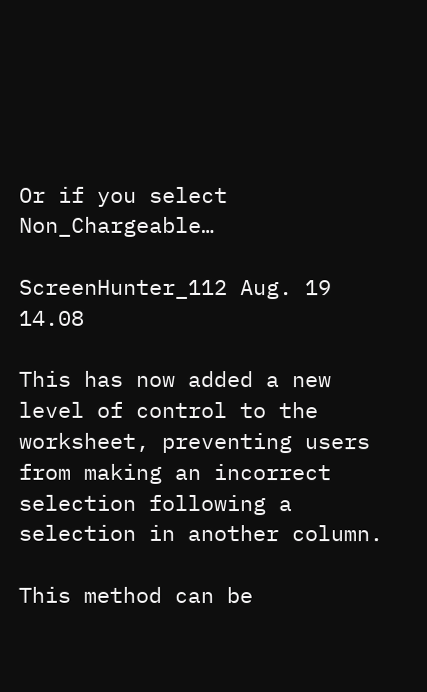Or if you select Non_Chargeable…

ScreenHunter_112 Aug. 19 14.08

This has now added a new level of control to the worksheet, preventing users from making an incorrect selection following a selection in another column.

This method can be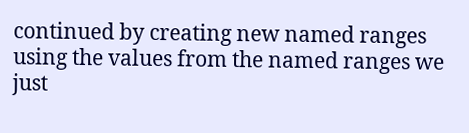continued by creating new named ranges using the values from the named ranges we just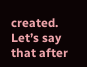created. Let’s say that after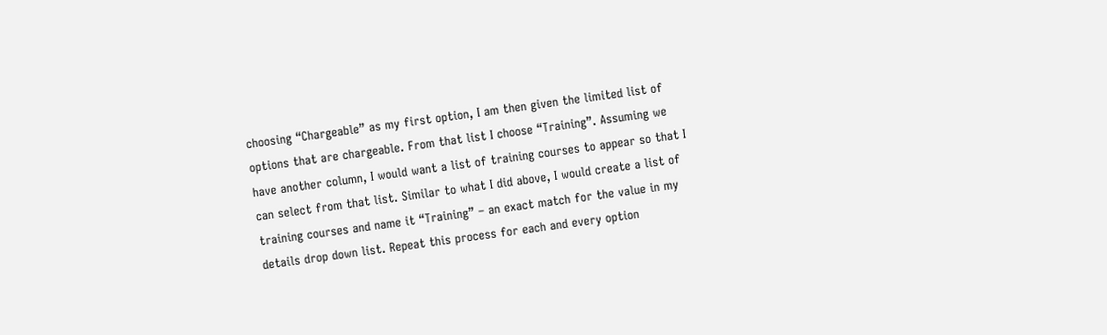choosing “Chargeable” as my first option, I am then given the limited list of options that are chargeable. From that list I choose “Training”. Assuming we have another column, I would want a list of training courses to appear so that I can select from that list. Similar to what I did above, I would create a list of training courses and name it “Training” – an exact match for the value in my details drop down list. Repeat this process for each and every option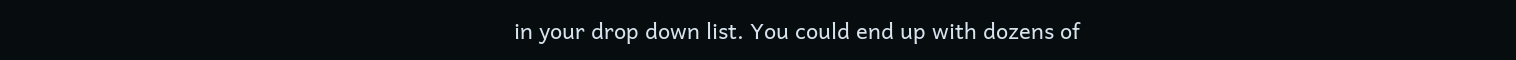in your drop down list. You could end up with dozens of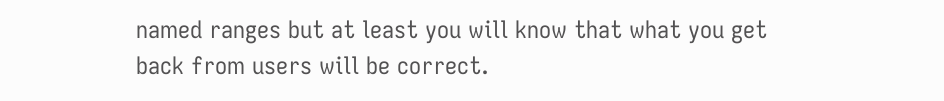named ranges but at least you will know that what you get back from users will be correct.